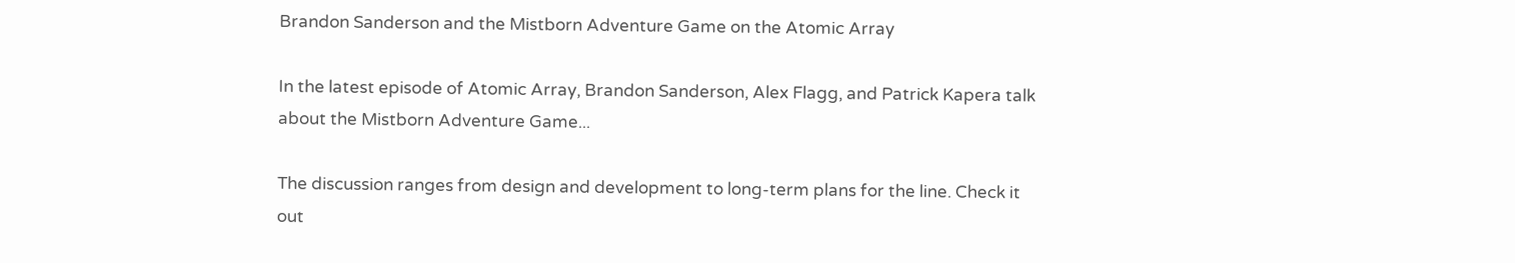Brandon Sanderson and the Mistborn Adventure Game on the Atomic Array

In the latest episode of Atomic Array, Brandon Sanderson, Alex Flagg, and Patrick Kapera talk about the Mistborn Adventure Game...

The discussion ranges from design and development to long-term plans for the line. Check it out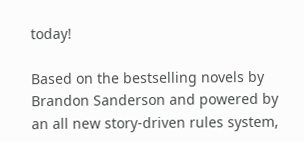today!

Based on the bestselling novels by Brandon Sanderson and powered by an all new story-driven rules system,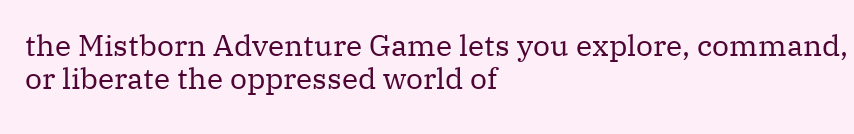the Mistborn Adventure Game lets you explore, command, or liberate the oppressed world of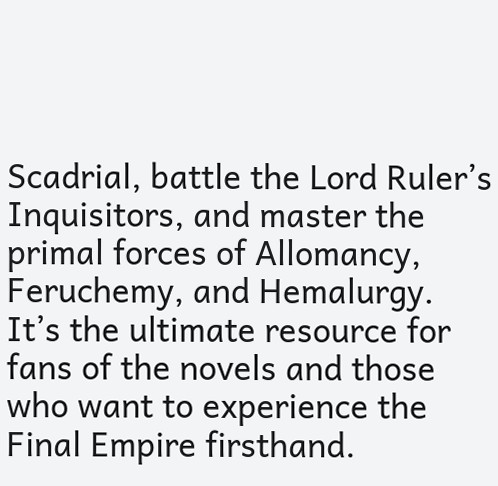Scadrial, battle the Lord Ruler’s Inquisitors, and master the primal forces of Allomancy, Feruchemy, and Hemalurgy. It’s the ultimate resource for fans of the novels and those who want to experience the Final Empire firsthand.